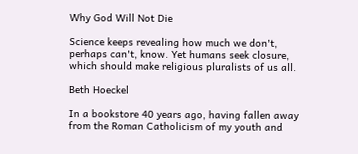Why God Will Not Die

Science keeps revealing how much we don't, perhaps can't, know. Yet humans seek closure, which should make religious pluralists of us all.

Beth Hoeckel

In a bookstore 40 years ago, having fallen away from the Roman Catholicism of my youth and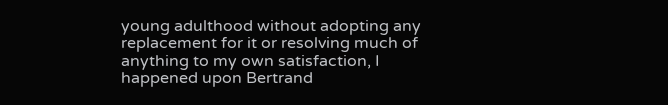young adulthood without adopting any replacement for it or resolving much of anything to my own satisfaction, I happened upon Bertrand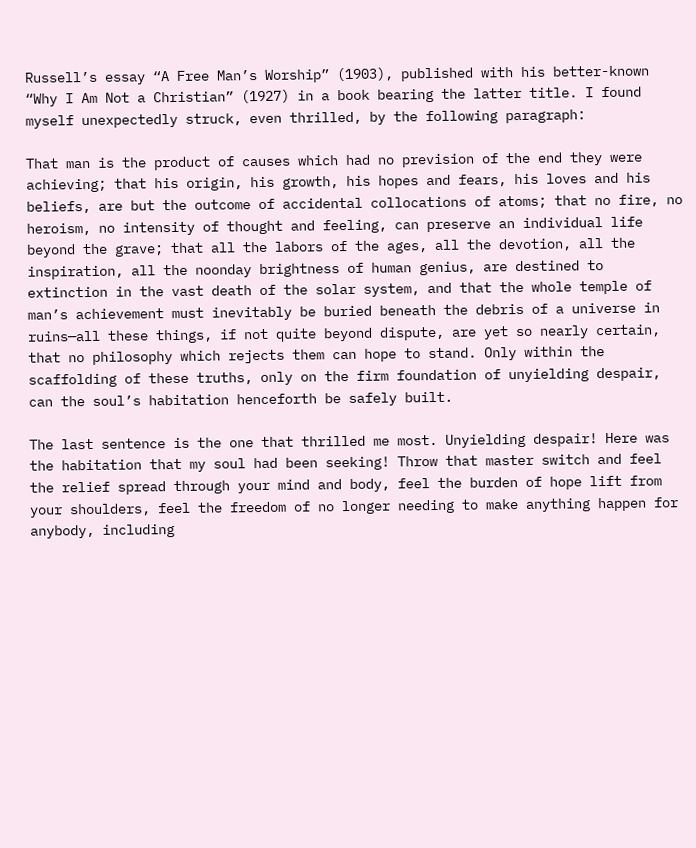Russell’s essay “A Free Man’s Worship” (1903), published with his better-known “Why I Am Not a Christian” (1927) in a book bearing the latter title. I found myself unexpectedly struck, even thrilled, by the following paragraph:

That man is the product of causes which had no prevision of the end they were achieving; that his origin, his growth, his hopes and fears, his loves and his beliefs, are but the outcome of accidental collocations of atoms; that no fire, no heroism, no intensity of thought and feeling, can preserve an individual life beyond the grave; that all the labors of the ages, all the devotion, all the inspiration, all the noonday brightness of human genius, are destined to extinction in the vast death of the solar system, and that the whole temple of man’s achievement must inevitably be buried beneath the debris of a universe in ruins—all these things, if not quite beyond dispute, are yet so nearly certain, that no philosophy which rejects them can hope to stand. Only within the scaffolding of these truths, only on the firm foundation of unyielding despair, can the soul’s habitation henceforth be safely built.

The last sentence is the one that thrilled me most. Unyielding despair! Here was the habitation that my soul had been seeking! Throw that master switch and feel the relief spread through your mind and body, feel the burden of hope lift from your shoulders, feel the freedom of no longer needing to make anything happen for anybody, including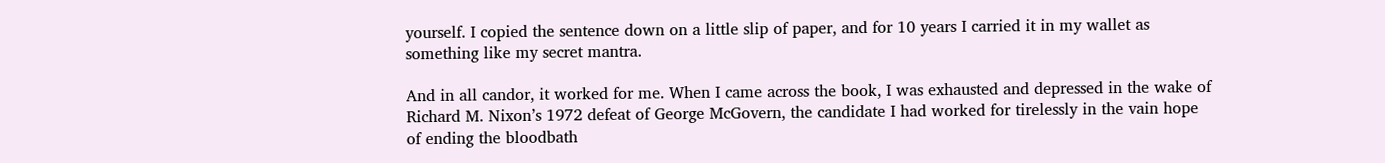yourself. I copied the sentence down on a little slip of paper, and for 10 years I carried it in my wallet as something like my secret mantra.

And in all candor, it worked for me. When I came across the book, I was exhausted and depressed in the wake of Richard M. Nixon’s 1972 defeat of George McGovern, the candidate I had worked for tirelessly in the vain hope of ending the bloodbath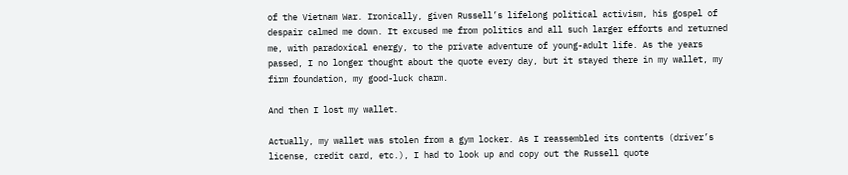of the Vietnam War. Ironically, given Russell’s lifelong political activism, his gospel of despair calmed me down. It excused me from politics and all such larger efforts and returned me, with paradoxical energy, to the private adventure of young-adult life. As the years passed, I no longer thought about the quote every day, but it stayed there in my wallet, my firm foundation, my good-luck charm.

And then I lost my wallet.

Actually, my wallet was stolen from a gym locker. As I reassembled its contents (driver’s license, credit card, etc.), I had to look up and copy out the Russell quote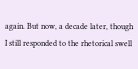again. But now, a decade later, though I still responded to the rhetorical swell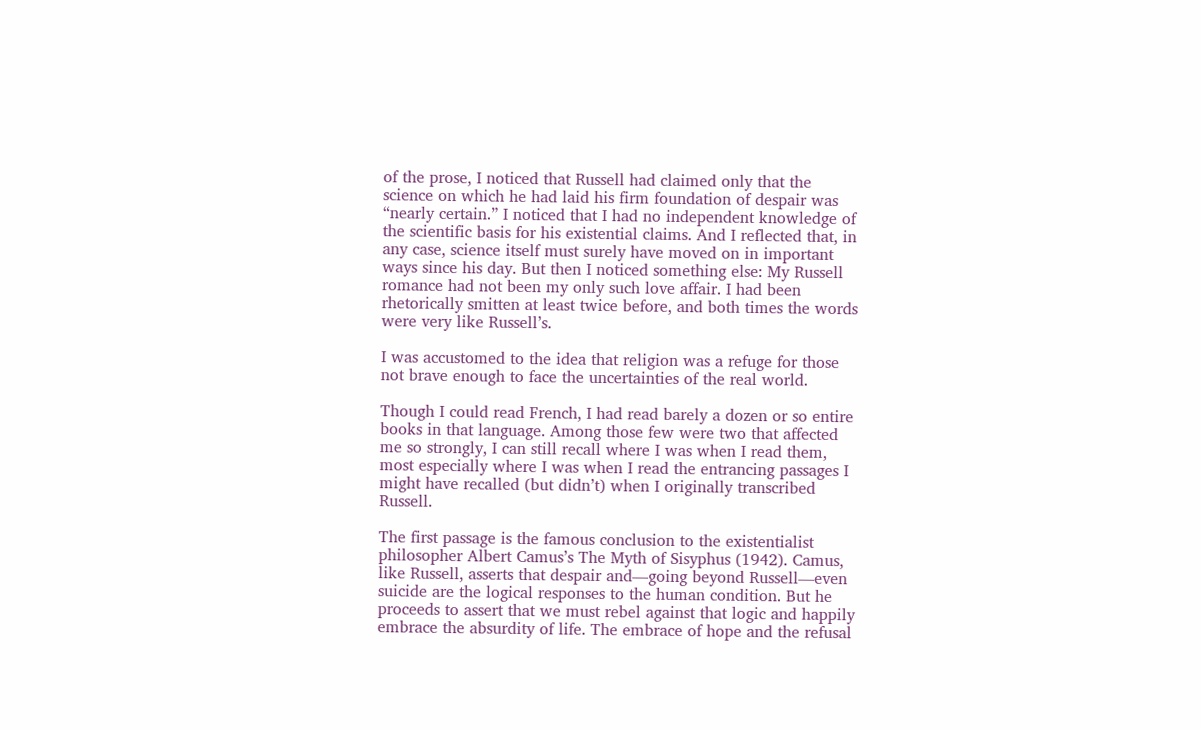of the prose, I noticed that Russell had claimed only that the science on which he had laid his firm foundation of despair was “nearly certain.” I noticed that I had no independent knowledge of the scientific basis for his existential claims. And I reflected that, in any case, science itself must surely have moved on in important ways since his day. But then I noticed something else: My Russell romance had not been my only such love affair. I had been rhetorically smitten at least twice before, and both times the words were very like Russell’s.

I was accustomed to the idea that religion was a refuge for those not brave enough to face the uncertainties of the real world.

Though I could read French, I had read barely a dozen or so entire books in that language. Among those few were two that affected me so strongly, I can still recall where I was when I read them, most especially where I was when I read the entrancing passages I might have recalled (but didn’t) when I originally transcribed Russell.

The first passage is the famous conclusion to the existentialist philosopher Albert Camus’s The Myth of Sisyphus (1942). Camus, like Russell, asserts that despair and—going beyond Russell—even suicide are the logical responses to the human condition. But he proceeds to assert that we must rebel against that logic and happily embrace the absurdity of life. The embrace of hope and the refusal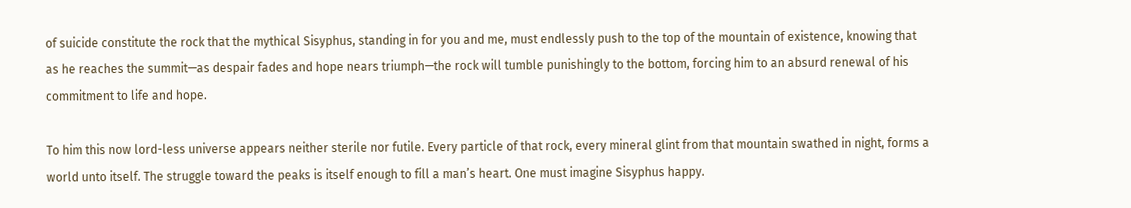of suicide constitute the rock that the mythical Sisyphus, standing in for you and me, must endlessly push to the top of the mountain of existence, knowing that as he reaches the summit—as despair fades and hope nears triumph—the rock will tumble punishingly to the bottom, forcing him to an absurd renewal of his commitment to life and hope.

To him this now lord-less universe appears neither sterile nor futile. Every particle of that rock, every mineral glint from that mountain swathed in night, forms a world unto itself. The struggle toward the peaks is itself enough to fill a man’s heart. One must imagine Sisyphus happy.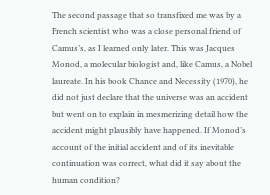The second passage that so transfixed me was by a French scientist who was a close personal friend of Camus’s, as I learned only later. This was Jacques Monod, a molecular biologist and, like Camus, a Nobel laureate. In his book Chance and Necessity (1970), he did not just declare that the universe was an accident but went on to explain in mesmerizing detail how the accident might plausibly have happened. If Monod’s account of the initial accident and of its inevitable continuation was correct, what did it say about the human condition?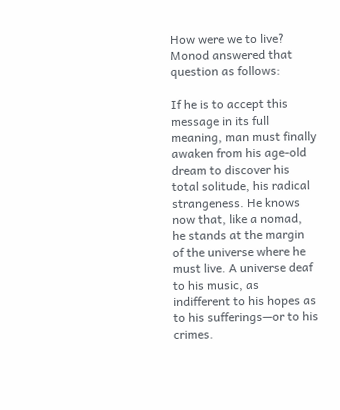How were we to live? Monod answered that question as follows:

If he is to accept this message in its full meaning, man must finally awaken from his age-old dream to discover his total solitude, his radical strangeness. He knows now that, like a nomad, he stands at the margin of the universe where he must live. A universe deaf to his music, as indifferent to his hopes as to his sufferings—or to his crimes.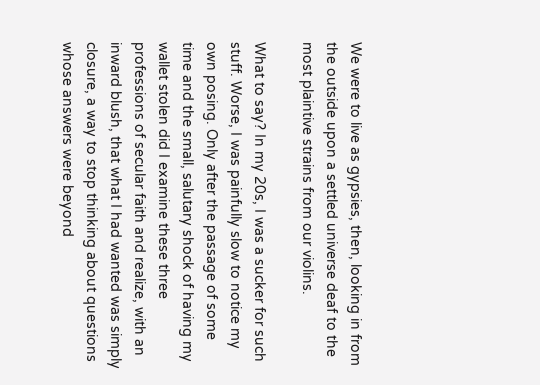We were to live as gypsies, then, looking in from the outside upon a settled universe deaf to the most plaintive strains from our violins.

What to say? In my 20s, I was a sucker for such stuff. Worse, I was painfully slow to notice my own posing. Only after the passage of some time and the small, salutary shock of having my wallet stolen did I examine these three professions of secular faith and realize, with an inward blush, that what I had wanted was simply closure, a way to stop thinking about questions whose answers were beyond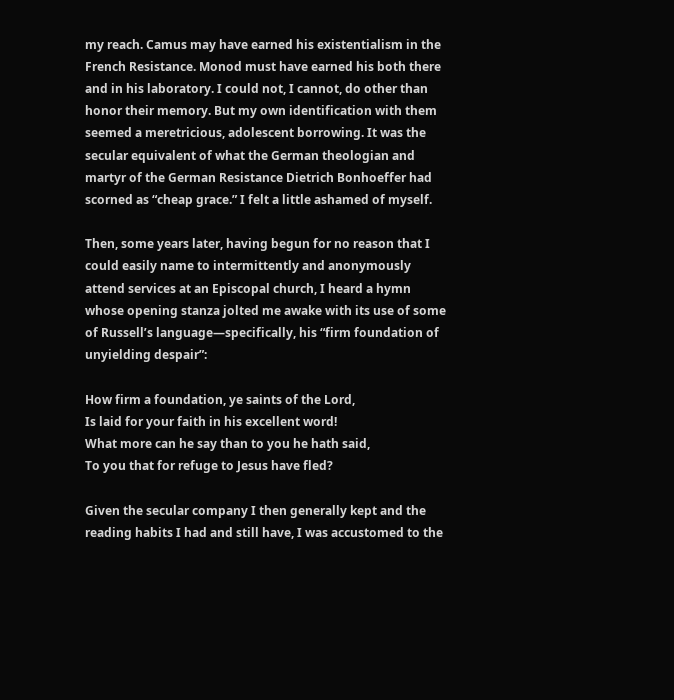my reach. Camus may have earned his existentialism in the French Resistance. Monod must have earned his both there and in his laboratory. I could not, I cannot, do other than honor their memory. But my own identification with them seemed a meretricious, adolescent borrowing. It was the secular equivalent of what the German theologian and martyr of the German Resistance Dietrich Bonhoeffer had scorned as “cheap grace.” I felt a little ashamed of myself.

Then, some years later, having begun for no reason that I could easily name to intermittently and anonymously attend services at an Episcopal church, I heard a hymn whose opening stanza jolted me awake with its use of some of Russell’s language—specifically, his “firm foundation of unyielding despair”:

How firm a foundation, ye saints of the Lord,
Is laid for your faith in his excellent word!
What more can he say than to you he hath said,
To you that for refuge to Jesus have fled?

Given the secular company I then generally kept and the reading habits I had and still have, I was accustomed to the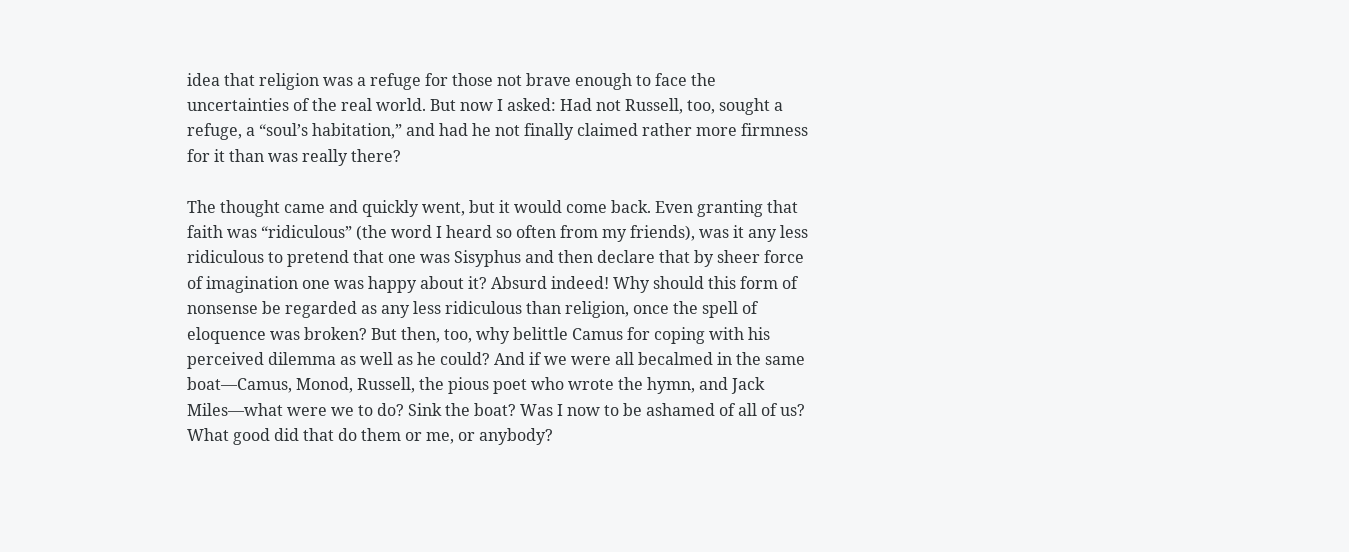idea that religion was a refuge for those not brave enough to face the uncertainties of the real world. But now I asked: Had not Russell, too, sought a refuge, a “soul’s habitation,” and had he not finally claimed rather more firmness for it than was really there?

The thought came and quickly went, but it would come back. Even granting that faith was “ridiculous” (the word I heard so often from my friends), was it any less ridiculous to pretend that one was Sisyphus and then declare that by sheer force of imagination one was happy about it? Absurd indeed! Why should this form of nonsense be regarded as any less ridiculous than religion, once the spell of eloquence was broken? But then, too, why belittle Camus for coping with his perceived dilemma as well as he could? And if we were all becalmed in the same boat—Camus, Monod, Russell, the pious poet who wrote the hymn, and Jack Miles—what were we to do? Sink the boat? Was I now to be ashamed of all of us? What good did that do them or me, or anybody?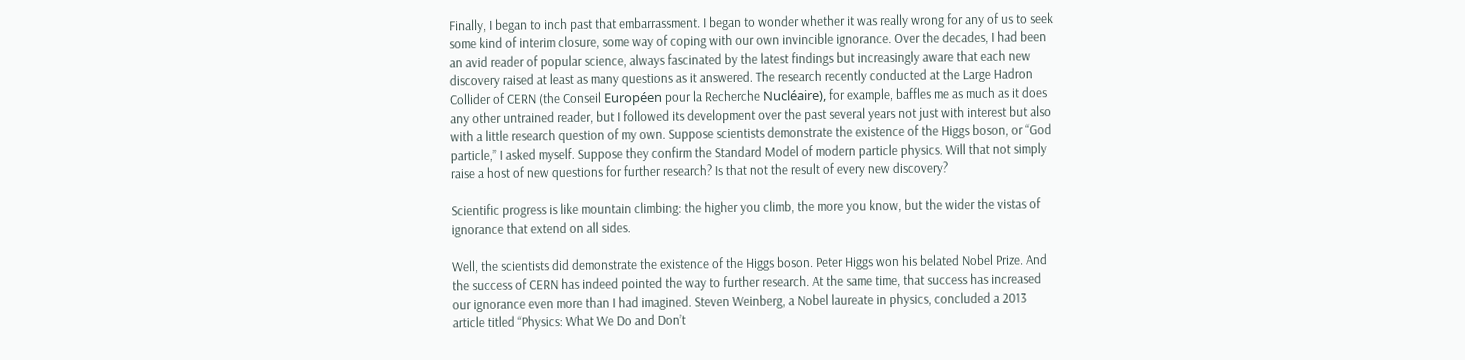Finally, I began to inch past that embarrassment. I began to wonder whether it was really wrong for any of us to seek some kind of interim closure, some way of coping with our own invincible ignorance. Over the decades, I had been an avid reader of popular science, always fascinated by the latest findings but increasingly aware that each new discovery raised at least as many questions as it answered. The research recently conducted at the Large Hadron Collider of CERN (the Conseil Européen pour la Recherche Nucléaire), for example, baffles me as much as it does any other untrained reader, but I followed its development over the past several years not just with interest but also with a little research question of my own. Suppose scientists demonstrate the existence of the Higgs boson, or “God particle,” I asked myself. Suppose they confirm the Standard Model of modern particle physics. Will that not simply raise a host of new questions for further research? Is that not the result of every new discovery?

Scientific progress is like mountain climbing: the higher you climb, the more you know, but the wider the vistas of ignorance that extend on all sides.

Well, the scientists did demonstrate the existence of the Higgs boson. Peter Higgs won his belated Nobel Prize. And the success of CERN has indeed pointed the way to further research. At the same time, that success has increased our ignorance even more than I had imagined. Steven Weinberg, a Nobel laureate in physics, concluded a 2013 article titled “Physics: What We Do and Don’t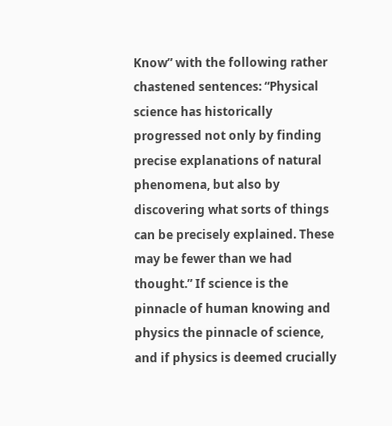Know” with the following rather chastened sentences: “Physical science has historically progressed not only by finding precise explanations of natural phenomena, but also by discovering what sorts of things can be precisely explained. These may be fewer than we had thought.” If science is the pinnacle of human knowing and physics the pinnacle of science, and if physics is deemed crucially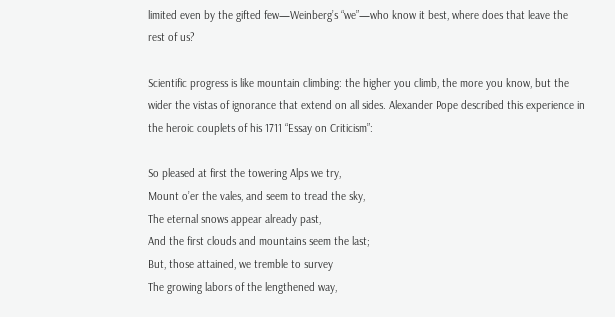limited even by the gifted few—Weinberg’s “we”—who know it best, where does that leave the rest of us?

Scientific progress is like mountain climbing: the higher you climb, the more you know, but the wider the vistas of ignorance that extend on all sides. Alexander Pope described this experience in the heroic couplets of his 1711 “Essay on Criticism”:

So pleased at first the towering Alps we try,
Mount o’er the vales, and seem to tread the sky,
The eternal snows appear already past,
And the first clouds and mountains seem the last;
But, those attained, we tremble to survey
The growing labors of the lengthened way,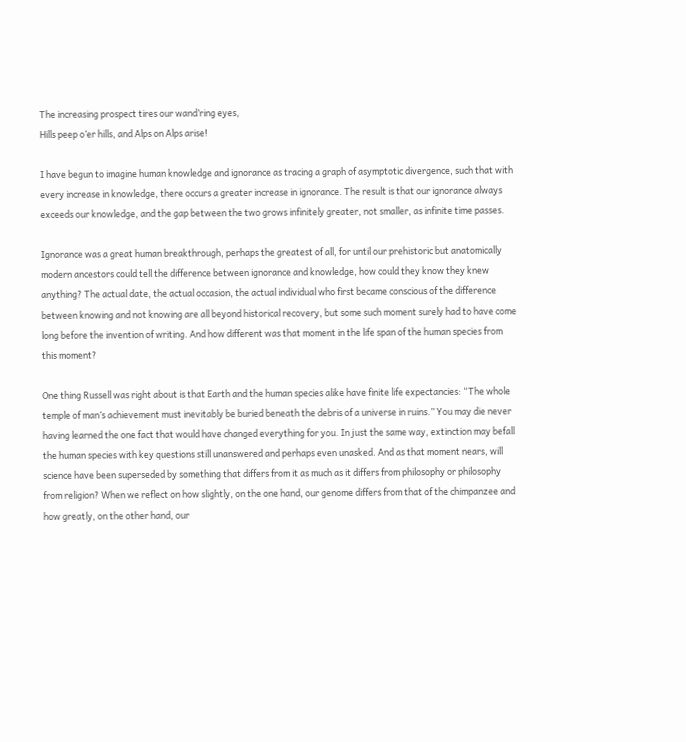The increasing prospect tires our wand’ring eyes,
Hills peep o’er hills, and Alps on Alps arise!

I have begun to imagine human knowledge and ignorance as tracing a graph of asymptotic divergence, such that with every increase in knowledge, there occurs a greater increase in ignorance. The result is that our ignorance always exceeds our knowledge, and the gap between the two grows infinitely greater, not smaller, as infinite time passes.

Ignorance was a great human breakthrough, perhaps the greatest of all, for until our prehistoric but anatomically modern ancestors could tell the difference between ignorance and knowledge, how could they know they knew anything? The actual date, the actual occasion, the actual individual who first became conscious of the difference between knowing and not knowing are all beyond historical recovery, but some such moment surely had to have come long before the invention of writing. And how different was that moment in the life span of the human species from this moment?

One thing Russell was right about is that Earth and the human species alike have finite life expectancies: “The whole temple of man’s achievement must inevitably be buried beneath the debris of a universe in ruins.” You may die never having learned the one fact that would have changed everything for you. In just the same way, extinction may befall the human species with key questions still unanswered and perhaps even unasked. And as that moment nears, will science have been superseded by something that differs from it as much as it differs from philosophy or philosophy from religion? When we reflect on how slightly, on the one hand, our genome differs from that of the chimpanzee and how greatly, on the other hand, our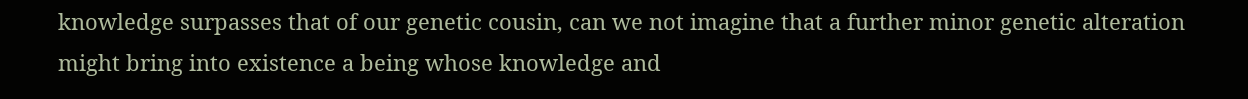knowledge surpasses that of our genetic cousin, can we not imagine that a further minor genetic alteration might bring into existence a being whose knowledge and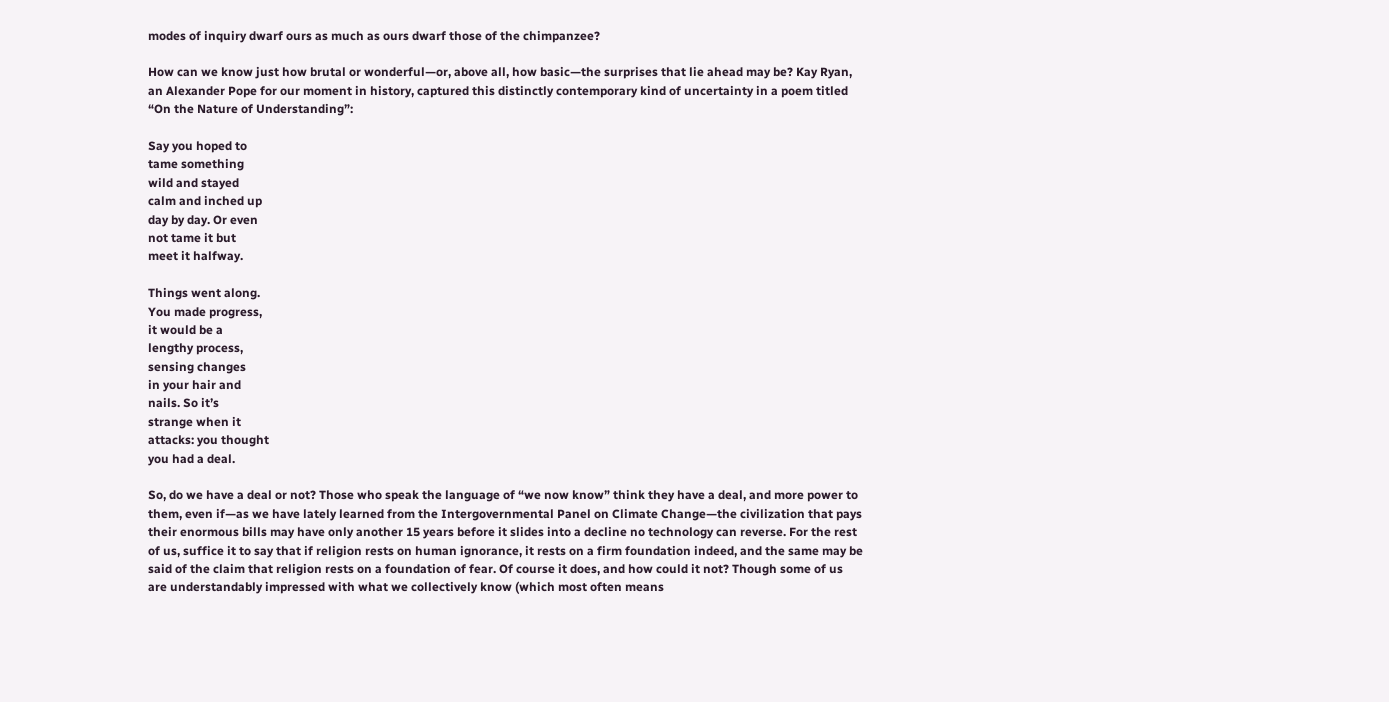modes of inquiry dwarf ours as much as ours dwarf those of the chimpanzee?

How can we know just how brutal or wonderful—or, above all, how basic—the surprises that lie ahead may be? Kay Ryan, an Alexander Pope for our moment in history, captured this distinctly contemporary kind of uncertainty in a poem titled “On the Nature of Understanding”:

Say you hoped to
tame something
wild and stayed
calm and inched up
day by day. Or even
not tame it but
meet it halfway.

Things went along.
You made progress,
it would be a
lengthy process,
sensing changes
in your hair and
nails. So it’s
strange when it
attacks: you thought
you had a deal.

So, do we have a deal or not? Those who speak the language of “we now know” think they have a deal, and more power to them, even if—as we have lately learned from the Intergovernmental Panel on Climate Change—the civilization that pays their enormous bills may have only another 15 years before it slides into a decline no technology can reverse. For the rest of us, suffice it to say that if religion rests on human ignorance, it rests on a firm foundation indeed, and the same may be said of the claim that religion rests on a foundation of fear. Of course it does, and how could it not? Though some of us are understandably impressed with what we collectively know (which most often means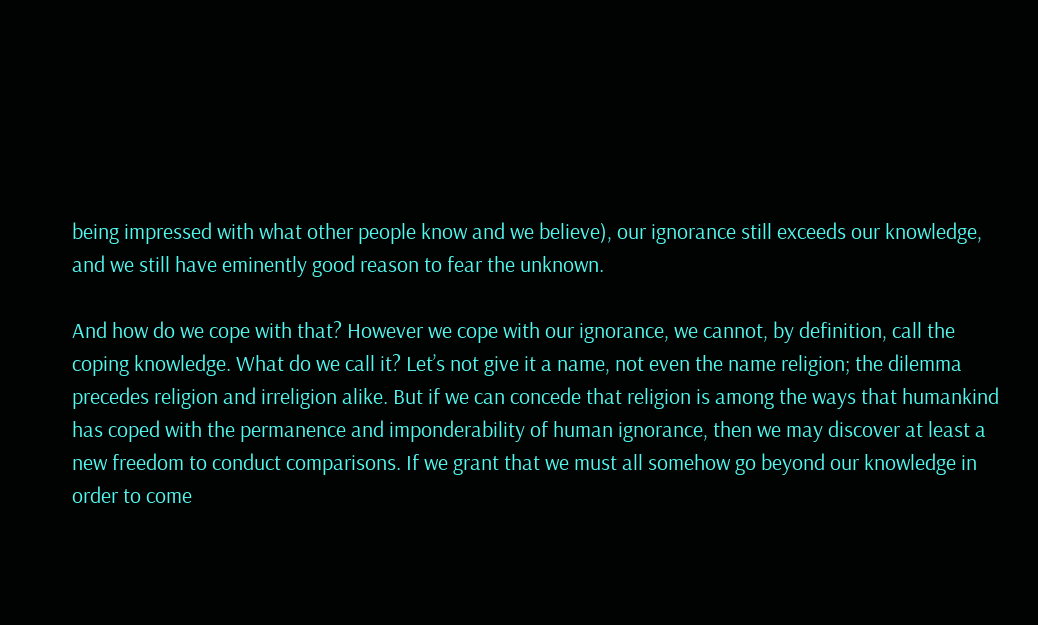being impressed with what other people know and we believe), our ignorance still exceeds our knowledge, and we still have eminently good reason to fear the unknown.

And how do we cope with that? However we cope with our ignorance, we cannot, by definition, call the coping knowledge. What do we call it? Let’s not give it a name, not even the name religion; the dilemma precedes religion and irreligion alike. But if we can concede that religion is among the ways that humankind has coped with the permanence and imponderability of human ignorance, then we may discover at least a new freedom to conduct comparisons. If we grant that we must all somehow go beyond our knowledge in order to come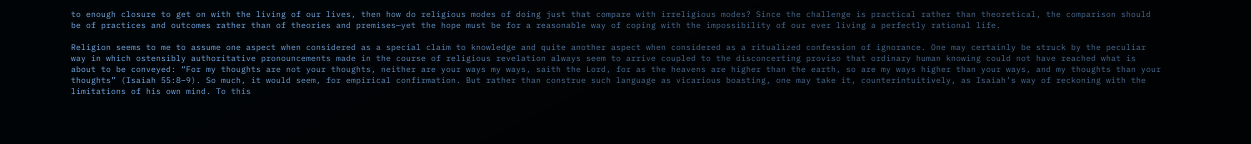to enough closure to get on with the living of our lives, then how do religious modes of doing just that compare with irreligious modes? Since the challenge is practical rather than theoretical, the comparison should be of practices and outcomes rather than of theories and premises—yet the hope must be for a reasonable way of coping with the impossibility of our ever living a perfectly rational life.

Religion seems to me to assume one aspect when considered as a special claim to knowledge and quite another aspect when considered as a ritualized confession of ignorance. One may certainly be struck by the peculiar way in which ostensibly authoritative pronouncements made in the course of religious revelation always seem to arrive coupled to the disconcerting proviso that ordinary human knowing could not have reached what is about to be conveyed: “For my thoughts are not your thoughts, neither are your ways my ways, saith the Lord, for as the heavens are higher than the earth, so are my ways higher than your ways, and my thoughts than your thoughts” (Isaiah 55:8–9). So much, it would seem, for empirical confirmation. But rather than construe such language as vicarious boasting, one may take it, counterintuitively, as Isaiah’s way of reckoning with the limitations of his own mind. To this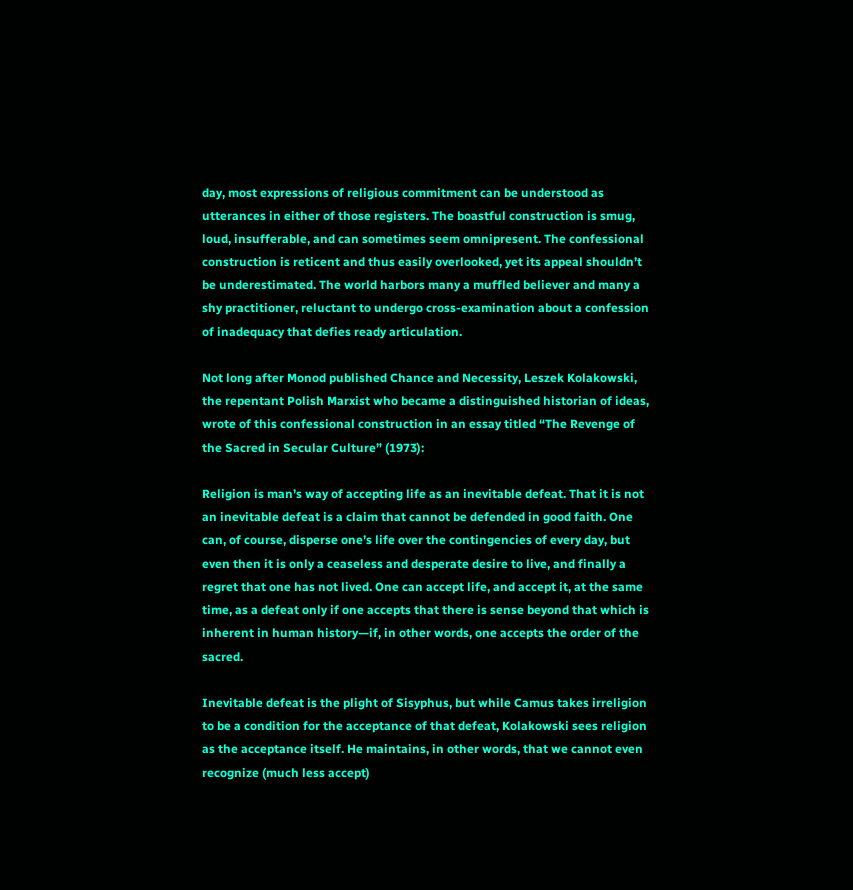day, most expressions of religious commitment can be understood as utterances in either of those registers. The boastful construction is smug, loud, insufferable, and can sometimes seem omnipresent. The confessional construction is reticent and thus easily overlooked, yet its appeal shouldn’t be underestimated. The world harbors many a muffled believer and many a shy practitioner, reluctant to undergo cross-examination about a confession of inadequacy that defies ready articulation.

Not long after Monod published Chance and Necessity, Leszek Kolakowski, the repentant Polish Marxist who became a distinguished historian of ideas, wrote of this confessional construction in an essay titled “The Revenge of the Sacred in Secular Culture” (1973):

Religion is man’s way of accepting life as an inevitable defeat. That it is not an inevitable defeat is a claim that cannot be defended in good faith. One can, of course, disperse one’s life over the contingencies of every day, but even then it is only a ceaseless and desperate desire to live, and finally a regret that one has not lived. One can accept life, and accept it, at the same time, as a defeat only if one accepts that there is sense beyond that which is inherent in human history—if, in other words, one accepts the order of the sacred.

Inevitable defeat is the plight of Sisyphus, but while Camus takes irreligion to be a condition for the acceptance of that defeat, Kolakowski sees religion as the acceptance itself. He maintains, in other words, that we cannot even recognize (much less accept)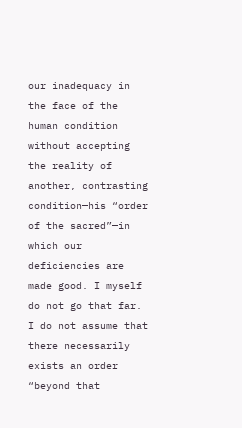our inadequacy in the face of the human condition without accepting the reality of another, contrasting condition—his “order of the sacred”—in which our deficiencies are made good. I myself do not go that far. I do not assume that there necessarily exists an order “beyond that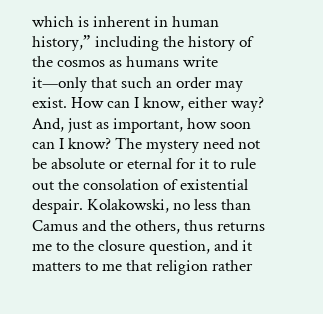which is inherent in human history,” including the history of the cosmos as humans write it—only that such an order may exist. How can I know, either way? And, just as important, how soon can I know? The mystery need not be absolute or eternal for it to rule out the consolation of existential despair. Kolakowski, no less than Camus and the others, thus returns me to the closure question, and it matters to me that religion rather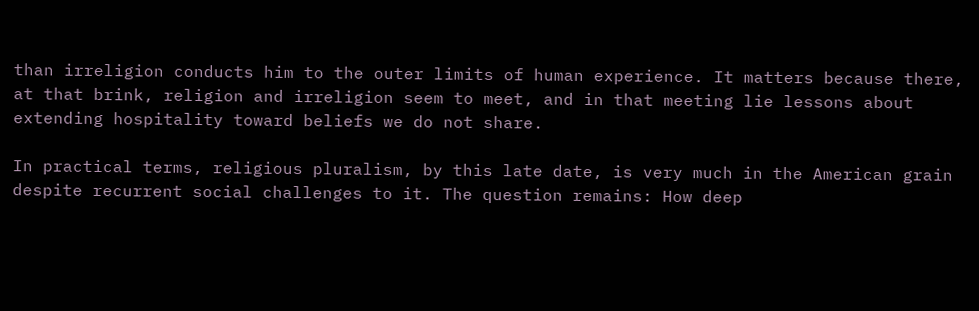than irreligion conducts him to the outer limits of human experience. It matters because there, at that brink, religion and irreligion seem to meet, and in that meeting lie lessons about extending hospitality toward beliefs we do not share.

In practical terms, religious pluralism, by this late date, is very much in the American grain despite recurrent social challenges to it. The question remains: How deep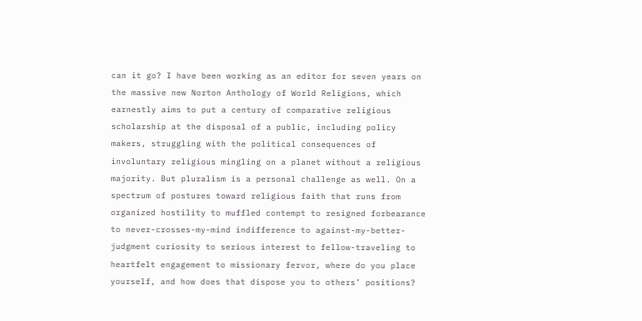can it go? I have been working as an editor for seven years on the massive new Norton Anthology of World Religions, which earnestly aims to put a century of comparative religious scholarship at the disposal of a public, including policy makers, struggling with the political consequences of involuntary religious mingling on a planet without a religious majority. But pluralism is a personal challenge as well. On a spectrum of postures toward religious faith that runs from organized hostility to muffled contempt to resigned forbearance to never-crosses-my-mind indifference to against-my-better-judgment curiosity to serious interest to fellow-traveling to heartfelt engagement to missionary fervor, where do you place yourself, and how does that dispose you to others’ positions?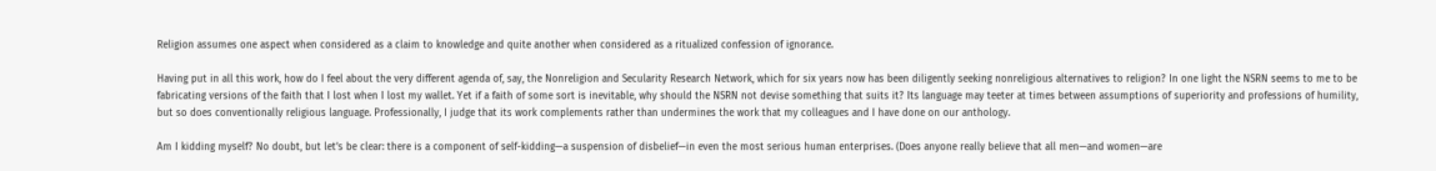Religion assumes one aspect when considered as a claim to knowledge and quite another when considered as a ritualized confession of ignorance.

Having put in all this work, how do I feel about the very different agenda of, say, the Nonreligion and Secularity Research Network, which for six years now has been diligently seeking nonreligious alternatives to religion? In one light the NSRN seems to me to be fabricating versions of the faith that I lost when I lost my wallet. Yet if a faith of some sort is inevitable, why should the NSRN not devise something that suits it? Its language may teeter at times between assumptions of superiority and professions of humility, but so does conventionally religious language. Professionally, I judge that its work complements rather than undermines the work that my colleagues and I have done on our anthology.

Am I kidding myself? No doubt, but let’s be clear: there is a component of self-kidding—a suspension of disbelief—in even the most serious human enterprises. (Does anyone really believe that all men—and women—are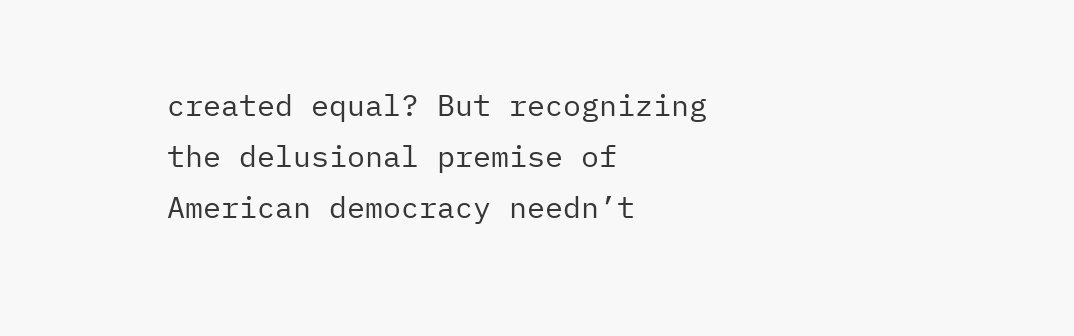created equal? But recognizing the delusional premise of American democracy needn’t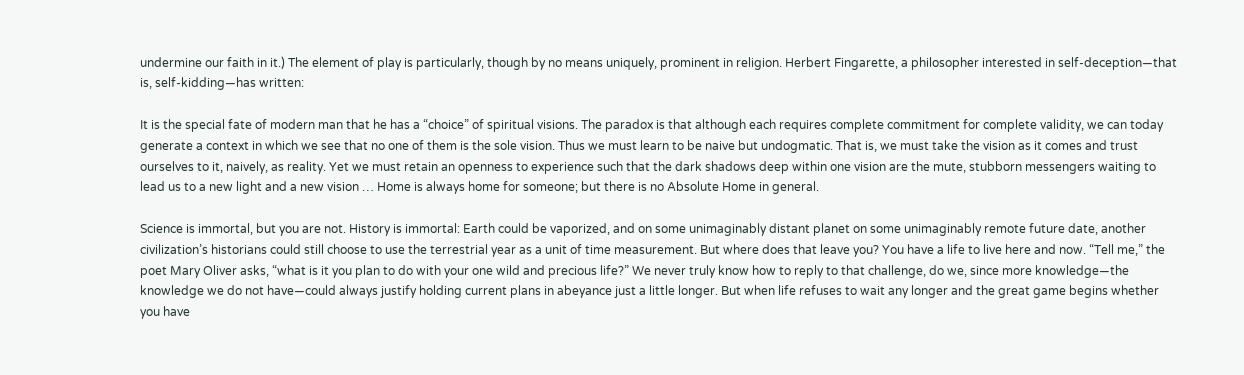undermine our faith in it.) The element of play is particularly, though by no means uniquely, prominent in religion. Herbert Fingarette, a philosopher interested in self-deception—that is, self-kidding—has written:

It is the special fate of modern man that he has a “choice” of spiritual visions. The paradox is that although each requires complete commitment for complete validity, we can today generate a context in which we see that no one of them is the sole vision. Thus we must learn to be naive but undogmatic. That is, we must take the vision as it comes and trust ourselves to it, naively, as reality. Yet we must retain an openness to experience such that the dark shadows deep within one vision are the mute, stubborn messengers waiting to lead us to a new light and a new vision … Home is always home for someone; but there is no Absolute Home in general.

Science is immortal, but you are not. History is immortal: Earth could be vaporized, and on some unimaginably distant planet on some unimaginably remote future date, another civilization’s historians could still choose to use the terrestrial year as a unit of time measurement. But where does that leave you? You have a life to live here and now. “Tell me,” the poet Mary Oliver asks, “what is it you plan to do with your one wild and precious life?” We never truly know how to reply to that challenge, do we, since more knowledge—the knowledge we do not have—could always justify holding current plans in abeyance just a little longer. But when life refuses to wait any longer and the great game begins whether you have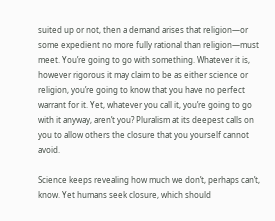suited up or not, then a demand arises that religion—or some expedient no more fully rational than religion—must meet. You’re going to go with something. Whatever it is, however rigorous it may claim to be as either science or religion, you’re going to know that you have no perfect warrant for it. Yet, whatever you call it, you’re going to go with it anyway, aren’t you? Pluralism at its deepest calls on you to allow others the closure that you yourself cannot avoid.

Science keeps revealing how much we don’t, perhaps can’t, know. Yet humans seek closure, which should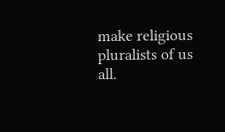make religious pluralists of us all.